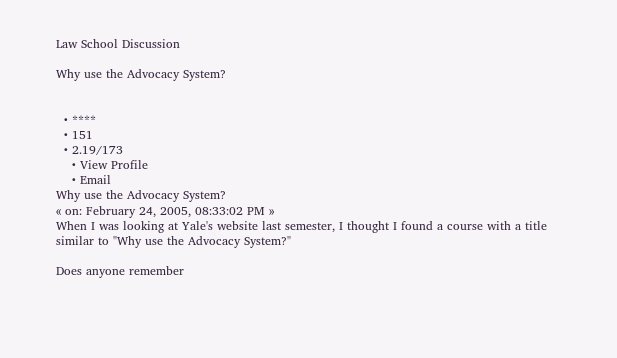Law School Discussion

Why use the Advocacy System?


  • ****
  • 151
  • 2.19/173
    • View Profile
    • Email
Why use the Advocacy System?
« on: February 24, 2005, 08:33:02 PM »
When I was looking at Yale's website last semester, I thought I found a course with a title similar to "Why use the Advocacy System?"

Does anyone remember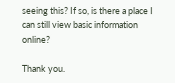seeing this? If so, is there a place I can still view basic information online?

Thank you.